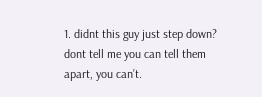1. didnt this guy just step down? dont tell me you can tell them apart, you can’t.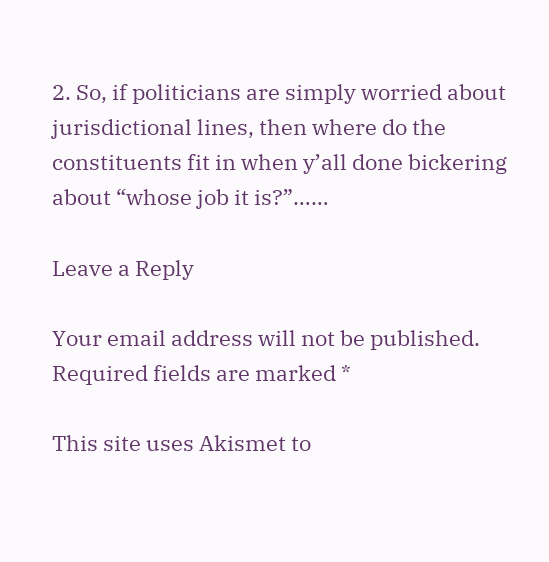2. So, if politicians are simply worried about jurisdictional lines, then where do the constituents fit in when y’all done bickering about “whose job it is?”……

Leave a Reply

Your email address will not be published. Required fields are marked *

This site uses Akismet to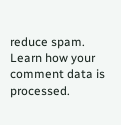reduce spam. Learn how your comment data is processed.